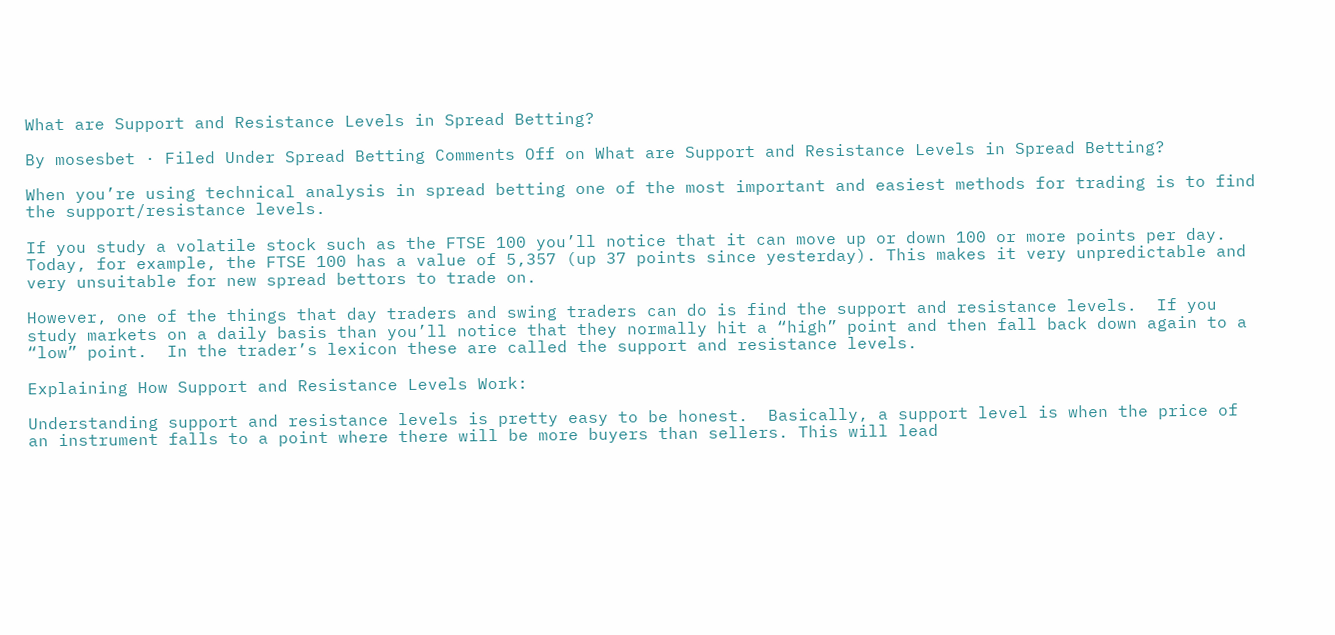What are Support and Resistance Levels in Spread Betting?

By mosesbet · Filed Under Spread Betting Comments Off on What are Support and Resistance Levels in Spread Betting?

When you’re using technical analysis in spread betting one of the most important and easiest methods for trading is to find the support/resistance levels.

If you study a volatile stock such as the FTSE 100 you’ll notice that it can move up or down 100 or more points per day.  Today, for example, the FTSE 100 has a value of 5,357 (up 37 points since yesterday). This makes it very unpredictable and very unsuitable for new spread bettors to trade on.

However, one of the things that day traders and swing traders can do is find the support and resistance levels.  If you study markets on a daily basis than you’ll notice that they normally hit a “high” point and then fall back down again to a “low” point.  In the trader’s lexicon these are called the support and resistance levels.

Explaining How Support and Resistance Levels Work:

Understanding support and resistance levels is pretty easy to be honest.  Basically, a support level is when the price of an instrument falls to a point where there will be more buyers than sellers. This will lead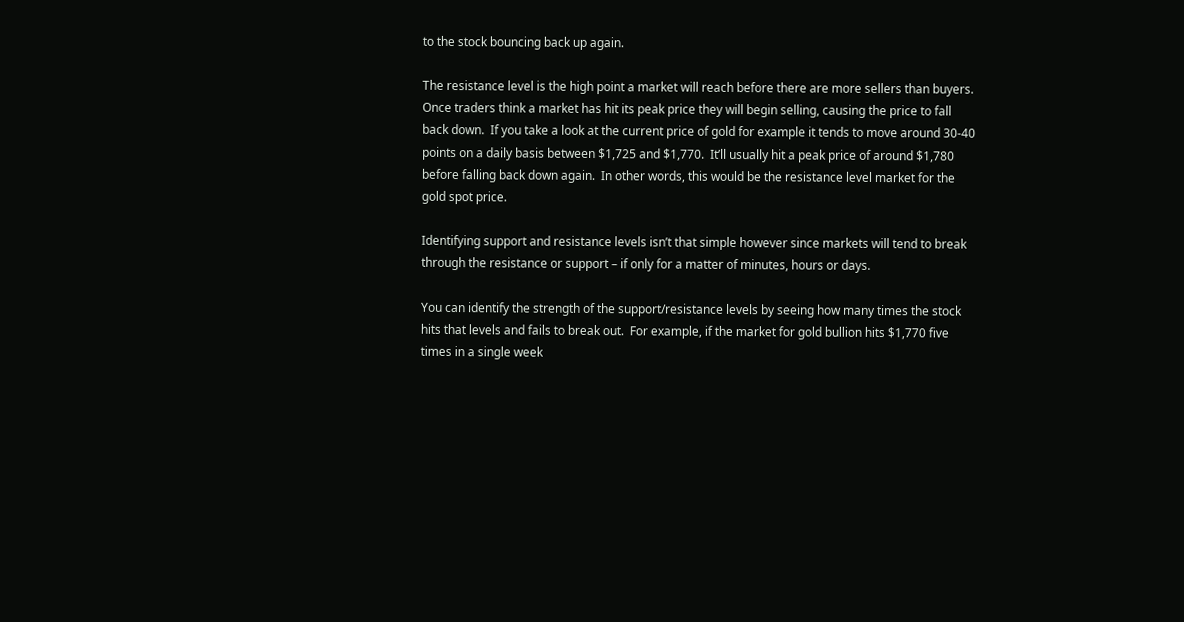to the stock bouncing back up again.

The resistance level is the high point a market will reach before there are more sellers than buyers. Once traders think a market has hit its peak price they will begin selling, causing the price to fall back down.  If you take a look at the current price of gold for example it tends to move around 30-40 points on a daily basis between $1,725 and $1,770.  It’ll usually hit a peak price of around $1,780 before falling back down again.  In other words, this would be the resistance level market for the gold spot price.

Identifying support and resistance levels isn’t that simple however since markets will tend to break through the resistance or support – if only for a matter of minutes, hours or days.

You can identify the strength of the support/resistance levels by seeing how many times the stock hits that levels and fails to break out.  For example, if the market for gold bullion hits $1,770 five times in a single week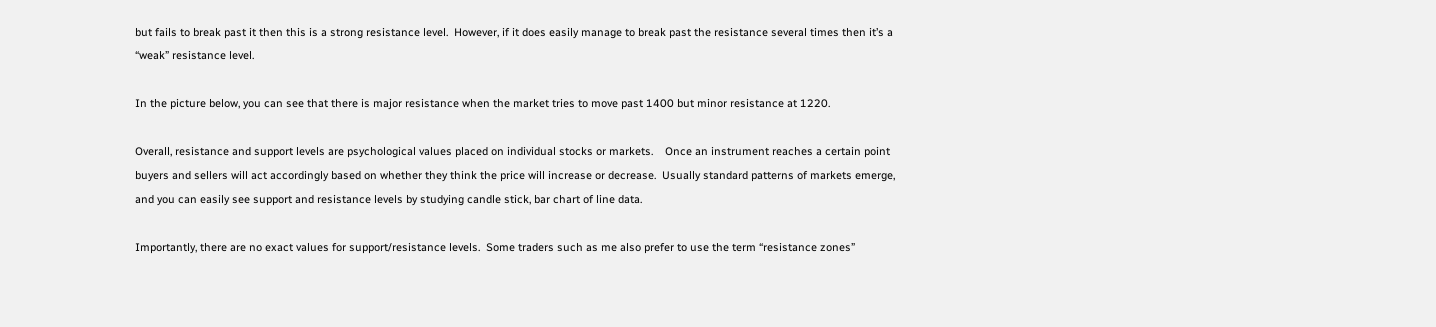but fails to break past it then this is a strong resistance level.  However, if it does easily manage to break past the resistance several times then it’s a “weak” resistance level.

In the picture below, you can see that there is major resistance when the market tries to move past 1400 but minor resistance at 1220.

Overall, resistance and support levels are psychological values placed on individual stocks or markets.    Once an instrument reaches a certain point buyers and sellers will act accordingly based on whether they think the price will increase or decrease.  Usually standard patterns of markets emerge, and you can easily see support and resistance levels by studying candle stick, bar chart of line data.

Importantly, there are no exact values for support/resistance levels.  Some traders such as me also prefer to use the term “resistance zones”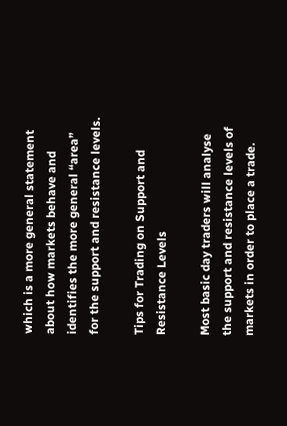which is a more general statement about how markets behave and identifies the more general “area” for the support and resistance levels.

Tips for Trading on Support and Resistance Levels

Most basic day traders will analyse the support and resistance levels of markets in order to place a trade.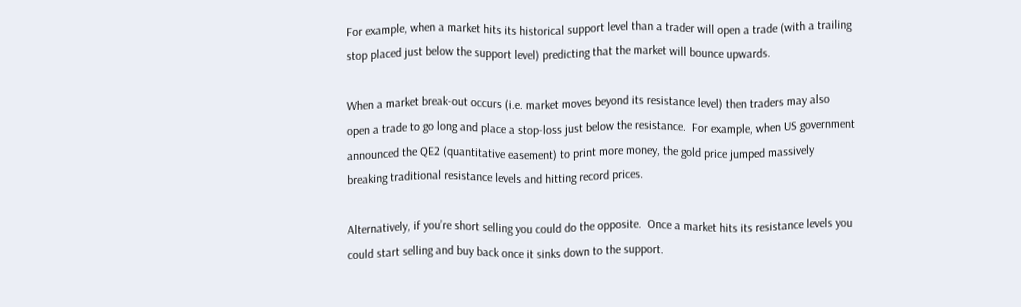For example, when a market hits its historical support level than a trader will open a trade (with a trailing stop placed just below the support level) predicting that the market will bounce upwards.

When a market break-out occurs (i.e. market moves beyond its resistance level) then traders may also open a trade to go long and place a stop-loss just below the resistance.  For example, when US government announced the QE2 (quantitative easement) to print more money, the gold price jumped massively breaking traditional resistance levels and hitting record prices.

Alternatively, if you’re short selling you could do the opposite.  Once a market hits its resistance levels you could start selling and buy back once it sinks down to the support.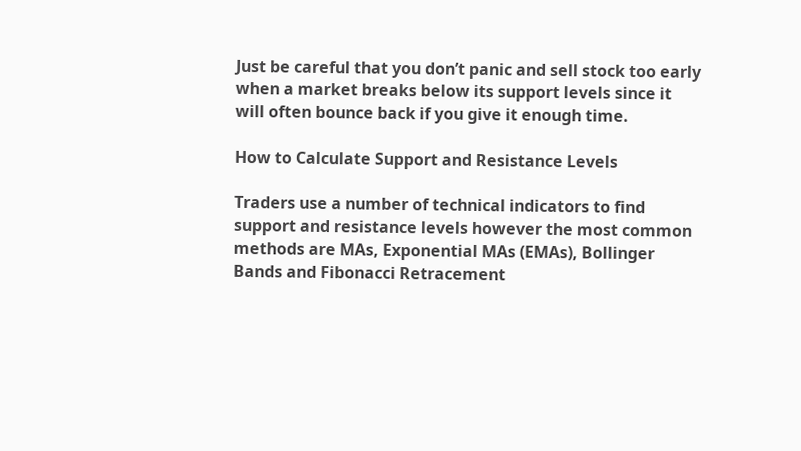Just be careful that you don’t panic and sell stock too early when a market breaks below its support levels since it will often bounce back if you give it enough time.

How to Calculate Support and Resistance Levels

Traders use a number of technical indicators to find support and resistance levels however the most common methods are MAs, Exponential MAs (EMAs), Bollinger Bands and Fibonacci Retracement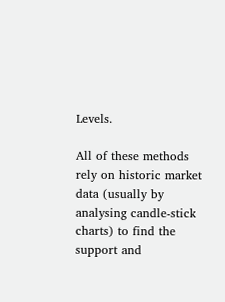Levels.

All of these methods rely on historic market data (usually by analysing candle-stick charts) to find the support and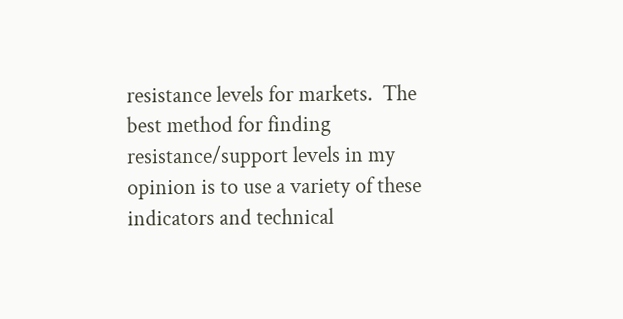resistance levels for markets.  The best method for finding resistance/support levels in my opinion is to use a variety of these indicators and technical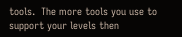tools.  The more tools you use to support your levels then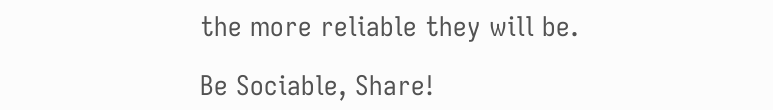the more reliable they will be.

Be Sociable, Share!